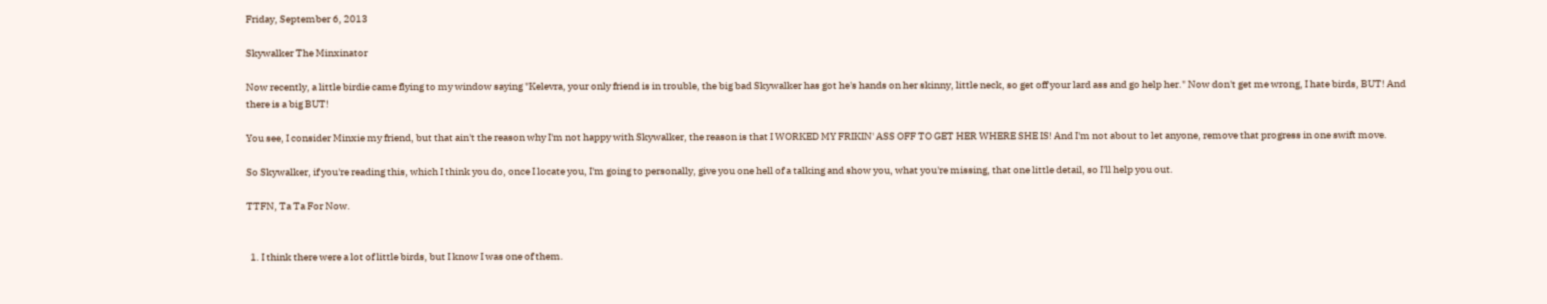Friday, September 6, 2013

Skywalker The Minxinator

Now recently, a little birdie came flying to my window saying "Kelevra, your only friend is in trouble, the big bad Skywalker has got he's hands on her skinny, little neck, so get off your lard ass and go help her." Now don't get me wrong, I hate birds, BUT! And there is a big BUT!

You see, I consider Minxie my friend, but that ain't the reason why I'm not happy with Skywalker, the reason is that I WORKED MY FRIKIN' ASS OFF TO GET HER WHERE SHE IS! And I'm not about to let anyone, remove that progress in one swift move.

So Skywalker, if you're reading this, which I think you do, once I locate you, I'm going to personally, give you one hell of a talking and show you, what you're missing, that one little detail, so I'll help you out.

TTFN, Ta Ta For Now.


  1. I think there were a lot of little birds, but I know I was one of them.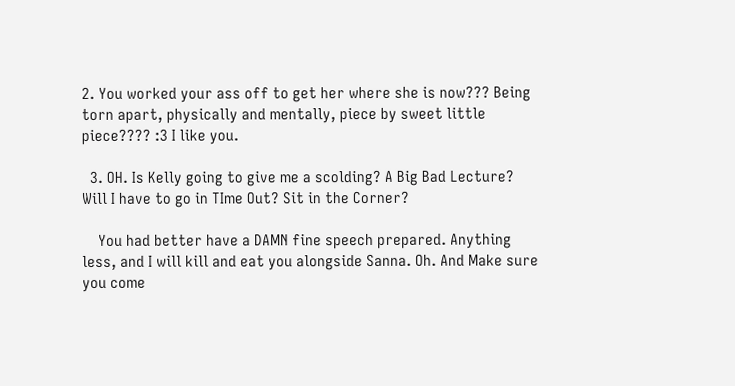2. You worked your ass off to get her where she is now??? Being torn apart, physically and mentally, piece by sweet little piece???? :3 I like you.

  3. OH. Is Kelly going to give me a scolding? A Big Bad Lecture? Will I have to go in TIme Out? Sit in the Corner?

    You had better have a DAMN fine speech prepared. Anything less, and I will kill and eat you alongside Sanna. Oh. And Make sure you come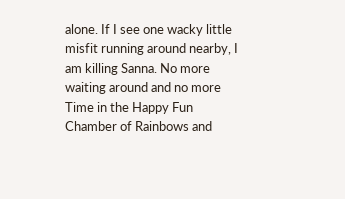alone. If I see one wacky little misfit running around nearby, I am killing Sanna. No more waiting around and no more Time in the Happy Fun Chamber of Rainbows and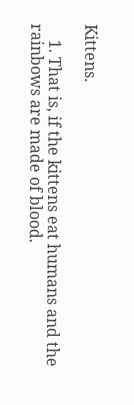Kittens.

    1. That is, if the kittens eat humans and the rainbows are made of blood.